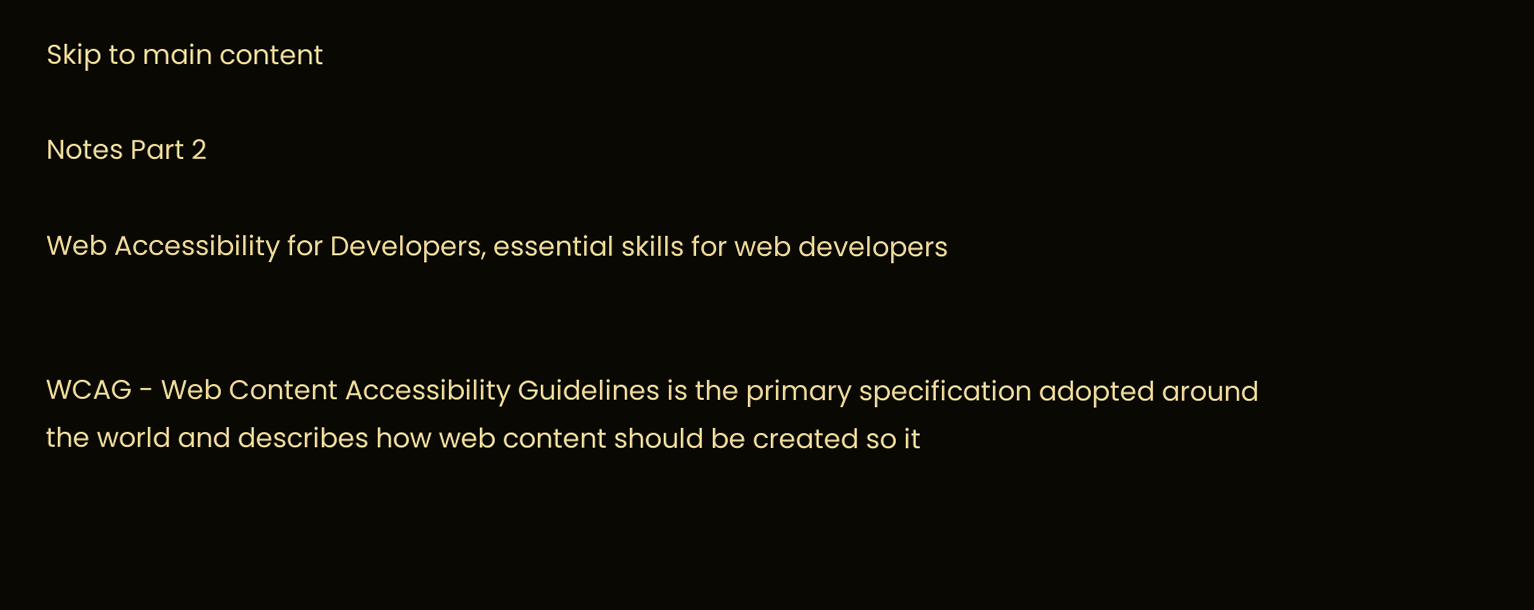Skip to main content

Notes Part 2

Web Accessibility for Developers, essential skills for web developers


WCAG - Web Content Accessibility Guidelines is the primary specification adopted around the world and describes how web content should be created so it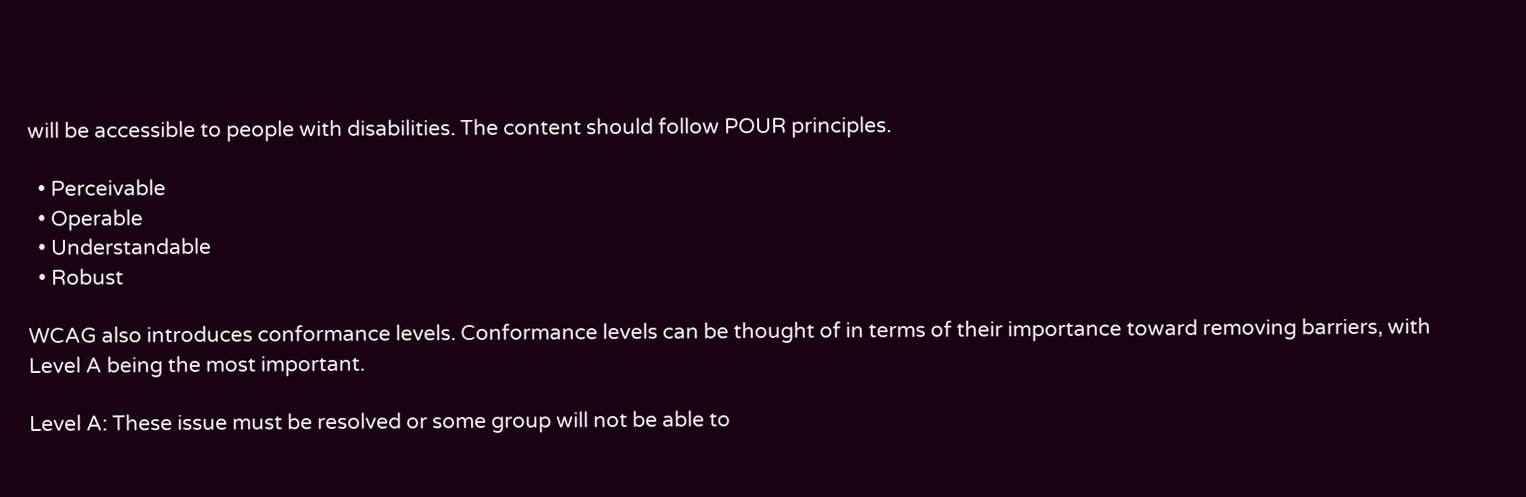will be accessible to people with disabilities. The content should follow POUR principles.

  • Perceivable
  • Operable
  • Understandable
  • Robust

WCAG also introduces conformance levels. Conformance levels can be thought of in terms of their importance toward removing barriers, with Level A being the most important.

Level A: These issue must be resolved or some group will not be able to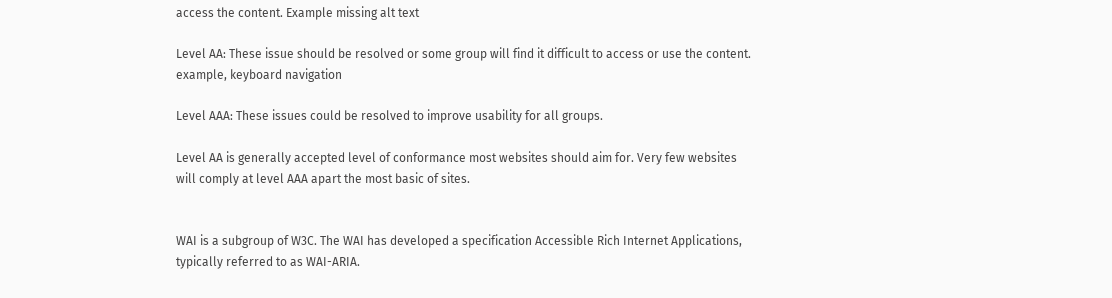access the content. Example missing alt text

Level AA: These issue should be resolved or some group will find it difficult to access or use the content. example, keyboard navigation

Level AAA: These issues could be resolved to improve usability for all groups.

Level AA is generally accepted level of conformance most websites should aim for. Very few websites will comply at level AAA apart the most basic of sites.


WAI is a subgroup of W3C. The WAI has developed a specification Accessible Rich Internet Applications, typically referred to as WAI-ARIA.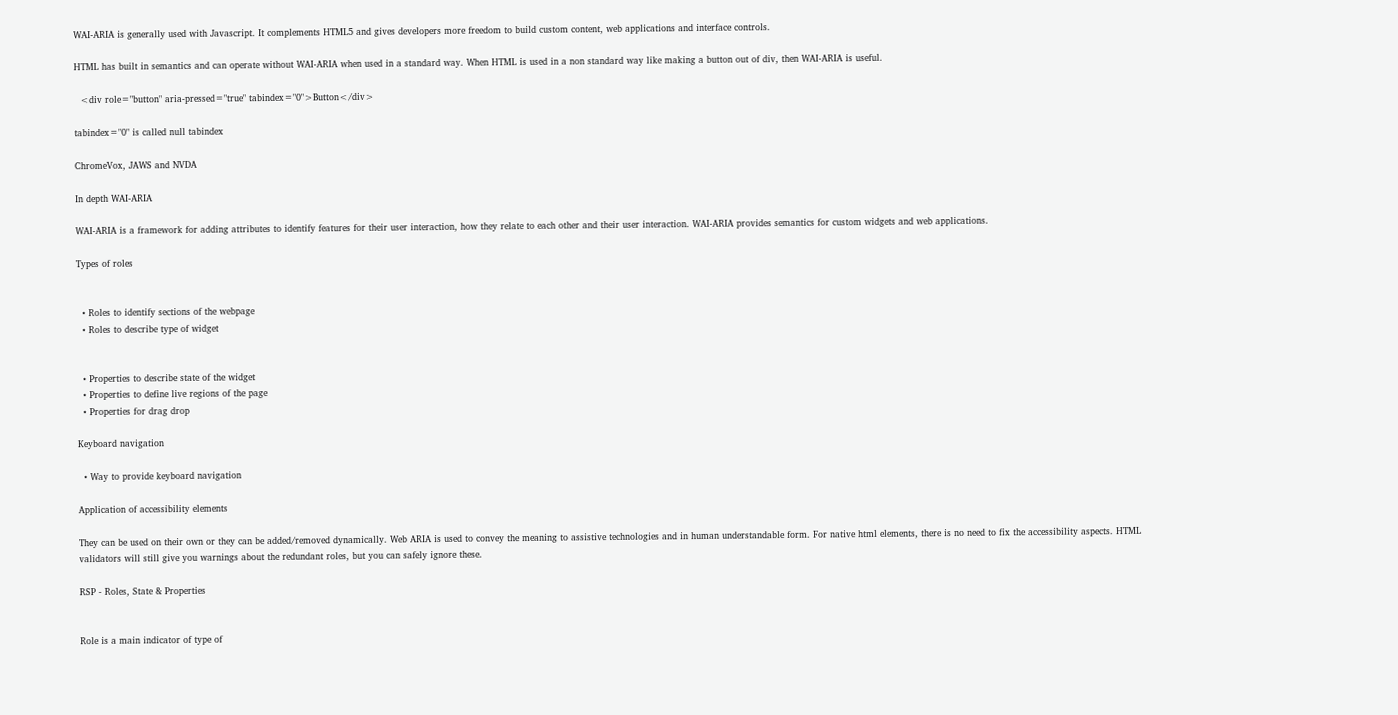WAI-ARIA is generally used with Javascript. It complements HTML5 and gives developers more freedom to build custom content, web applications and interface controls.

HTML has built in semantics and can operate without WAI-ARIA when used in a standard way. When HTML is used in a non standard way like making a button out of div, then WAI-ARIA is useful.

  <div role="button" aria-pressed="true" tabindex="0">Button</div>

tabindex="0" is called null tabindex

ChromeVox, JAWS and NVDA

In depth WAI-ARIA

WAI-ARIA is a framework for adding attributes to identify features for their user interaction, how they relate to each other and their user interaction. WAI-ARIA provides semantics for custom widgets and web applications.

Types of roles


  • Roles to identify sections of the webpage
  • Roles to describe type of widget


  • Properties to describe state of the widget
  • Properties to define live regions of the page
  • Properties for drag drop

Keyboard navigation

  • Way to provide keyboard navigation

Application of accessibility elements

They can be used on their own or they can be added/removed dynamically. Web ARIA is used to convey the meaning to assistive technologies and in human understandable form. For native html elements, there is no need to fix the accessibility aspects. HTML validators will still give you warnings about the redundant roles, but you can safely ignore these.

RSP - Roles, State & Properties


Role is a main indicator of type of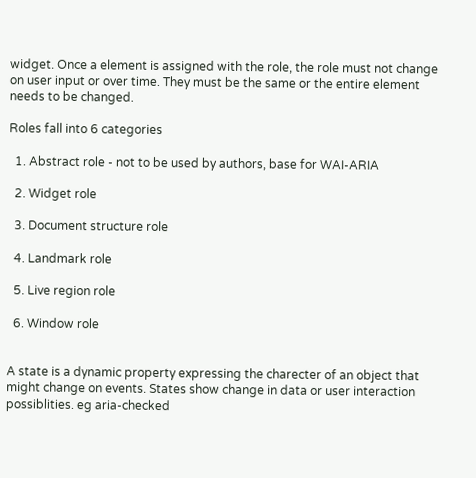widget. Once a element is assigned with the role, the role must not change on user input or over time. They must be the same or the entire element needs to be changed.

Roles fall into 6 categories

  1. Abstract role - not to be used by authors, base for WAI-ARIA

  2. Widget role

  3. Document structure role

  4. Landmark role

  5. Live region role

  6. Window role


A state is a dynamic property expressing the charecter of an object that might change on events. States show change in data or user interaction possiblities. eg aria-checked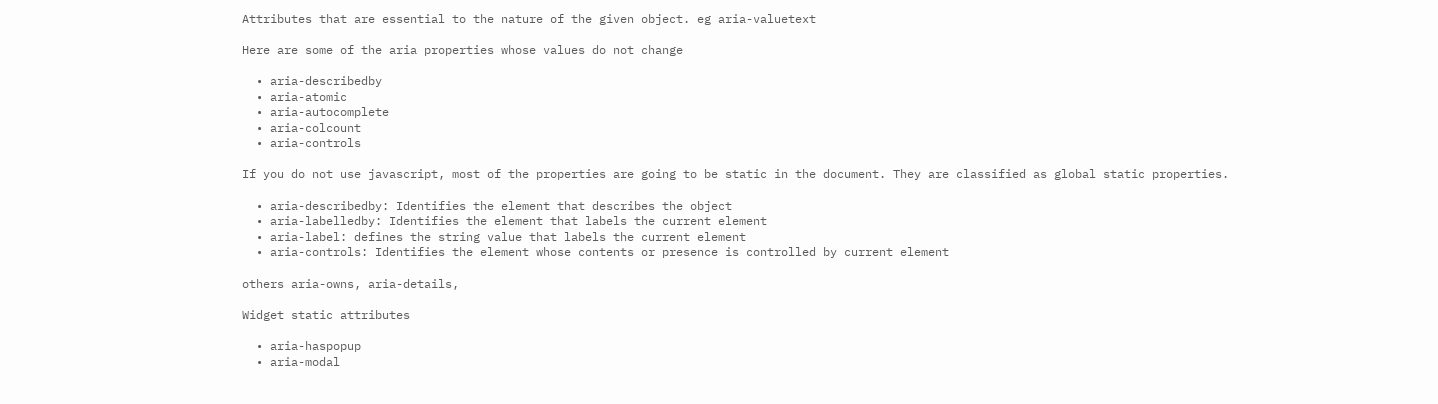Attributes that are essential to the nature of the given object. eg aria-valuetext

Here are some of the aria properties whose values do not change

  • aria-describedby
  • aria-atomic
  • aria-autocomplete
  • aria-colcount
  • aria-controls

If you do not use javascript, most of the properties are going to be static in the document. They are classified as global static properties.

  • aria-describedby: Identifies the element that describes the object
  • aria-labelledby: Identifies the element that labels the current element
  • aria-label: defines the string value that labels the current element
  • aria-controls: Identifies the element whose contents or presence is controlled by current element

others aria-owns, aria-details,

Widget static attributes

  • aria-haspopup
  • aria-modal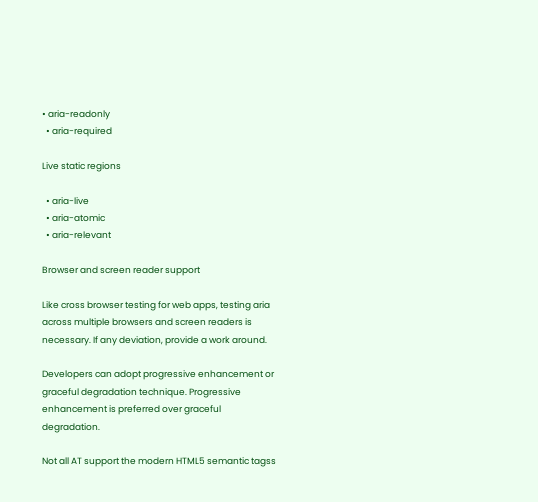• aria-readonly
  • aria-required

Live static regions

  • aria-live
  • aria-atomic
  • aria-relevant

Browser and screen reader support

Like cross browser testing for web apps, testing aria across multiple browsers and screen readers is necessary. If any deviation, provide a work around.

Developers can adopt progressive enhancement or graceful degradation technique. Progressive enhancement is preferred over graceful degradation.

Not all AT support the modern HTML5 semantic tagss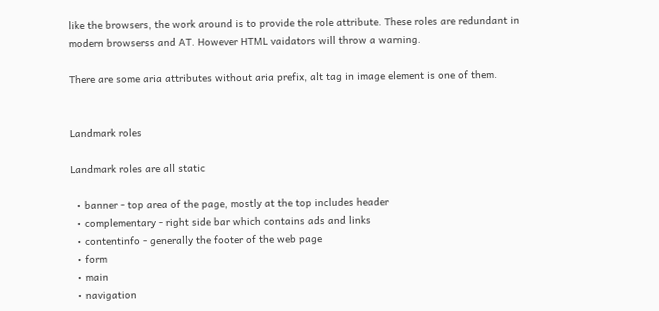like the browsers, the work around is to provide the role attribute. These roles are redundant in modern browserss and AT. However HTML vaidators will throw a warning.

There are some aria attributes without aria prefix, alt tag in image element is one of them.


Landmark roles

Landmark roles are all static

  • banner - top area of the page, mostly at the top includes header
  • complementary - right side bar which contains ads and links
  • contentinfo - generally the footer of the web page
  • form
  • main
  • navigation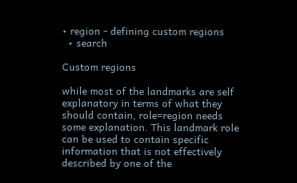• region - defining custom regions
  • search

Custom regions

while most of the landmarks are self explanatory in terms of what they should contain, role=region needs some explanation. This landmark role can be used to contain specific information that is not effectively described by one of the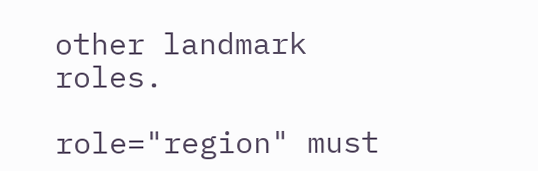other landmark roles.

role="region" must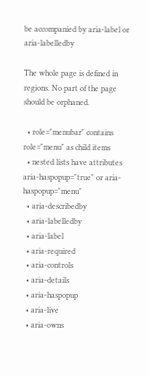be accompanied by aria-label or aria-labelledby

The whole page is defined in regions. No part of the page should be orphaned.

  • role="menubar" contains role="menu" as child items
  • nested lists have attributes aria-haspopup="true" or aria-haspopup="menu"
  • aria-describedby
  • aria-labelledby
  • aria-label
  • aria-required
  • aria-controls
  • aria-details
  • aria-haspopup
  • aria-live
  • aria-owns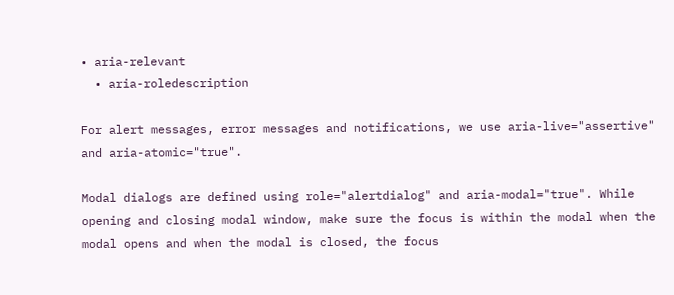• aria-relevant
  • aria-roledescription

For alert messages, error messages and notifications, we use aria-live="assertive" and aria-atomic="true".

Modal dialogs are defined using role="alertdialog" and aria-modal="true". While opening and closing modal window, make sure the focus is within the modal when the modal opens and when the modal is closed, the focus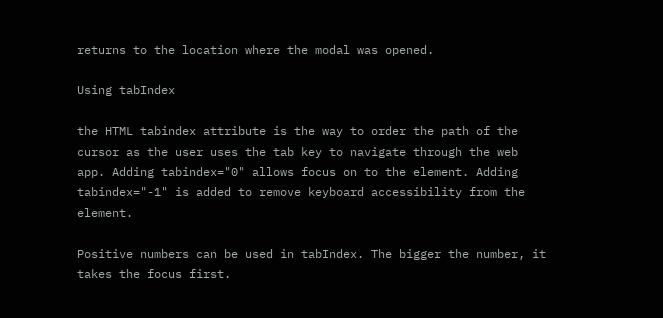returns to the location where the modal was opened.

Using tabIndex

the HTML tabindex attribute is the way to order the path of the cursor as the user uses the tab key to navigate through the web app. Adding tabindex="0" allows focus on to the element. Adding tabindex="-1" is added to remove keyboard accessibility from the element.

Positive numbers can be used in tabIndex. The bigger the number, it takes the focus first.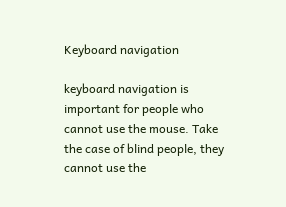Keyboard navigation

keyboard navigation is important for people who cannot use the mouse. Take the case of blind people, they cannot use the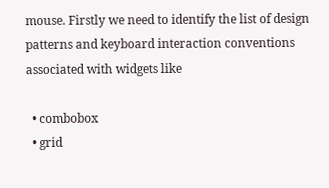mouse. Firstly we need to identify the list of design patterns and keyboard interaction conventions associated with widgets like

  • combobox
  • grid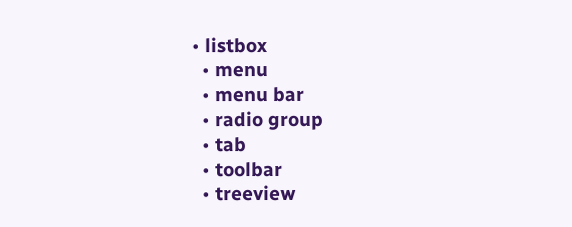• listbox
  • menu
  • menu bar
  • radio group
  • tab
  • toolbar
  • treeview